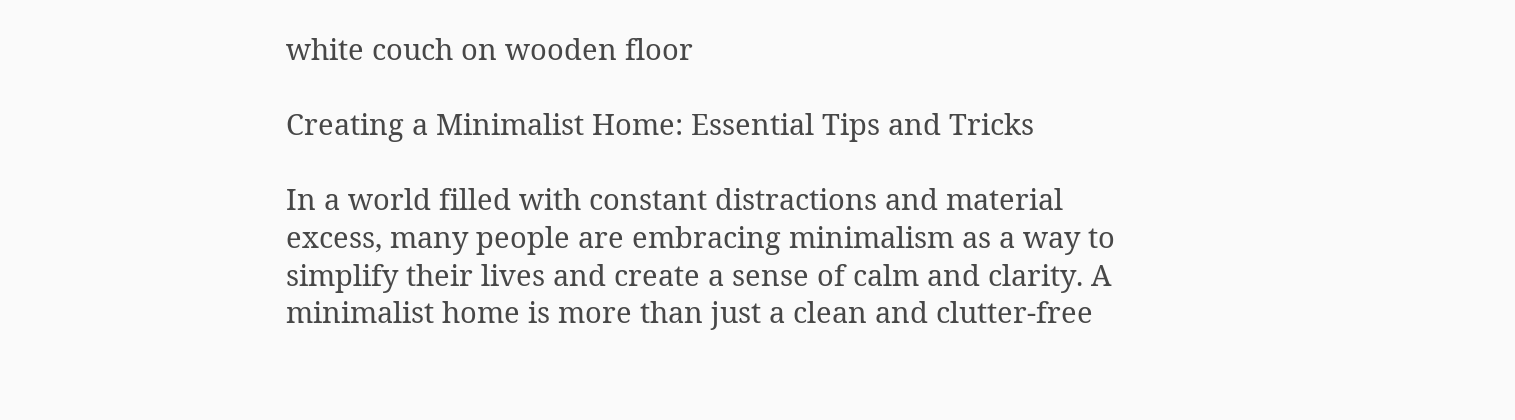white couch on wooden floor

Creating a Minimalist Home: Essential Tips and Tricks

In a world filled with constant distractions and material excess, many people are embracing minimalism as a way to simplify their lives and create a sense of calm and clarity. A minimalist home is more than just a clean and clutter-free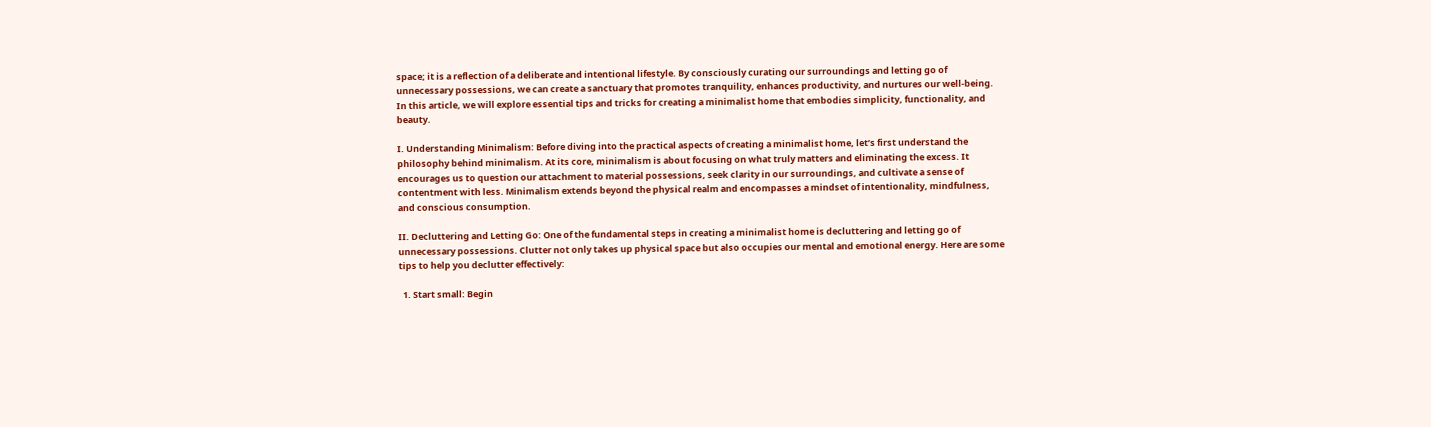space; it is a reflection of a deliberate and intentional lifestyle. By consciously curating our surroundings and letting go of unnecessary possessions, we can create a sanctuary that promotes tranquility, enhances productivity, and nurtures our well-being. In this article, we will explore essential tips and tricks for creating a minimalist home that embodies simplicity, functionality, and beauty.

I. Understanding Minimalism: Before diving into the practical aspects of creating a minimalist home, let’s first understand the philosophy behind minimalism. At its core, minimalism is about focusing on what truly matters and eliminating the excess. It encourages us to question our attachment to material possessions, seek clarity in our surroundings, and cultivate a sense of contentment with less. Minimalism extends beyond the physical realm and encompasses a mindset of intentionality, mindfulness, and conscious consumption.

II. Decluttering and Letting Go: One of the fundamental steps in creating a minimalist home is decluttering and letting go of unnecessary possessions. Clutter not only takes up physical space but also occupies our mental and emotional energy. Here are some tips to help you declutter effectively:

  1. Start small: Begin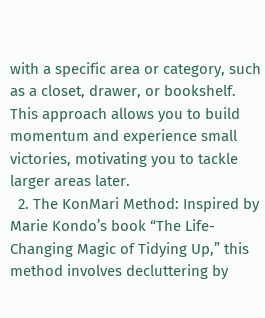with a specific area or category, such as a closet, drawer, or bookshelf. This approach allows you to build momentum and experience small victories, motivating you to tackle larger areas later.
  2. The KonMari Method: Inspired by Marie Kondo’s book “The Life-Changing Magic of Tidying Up,” this method involves decluttering by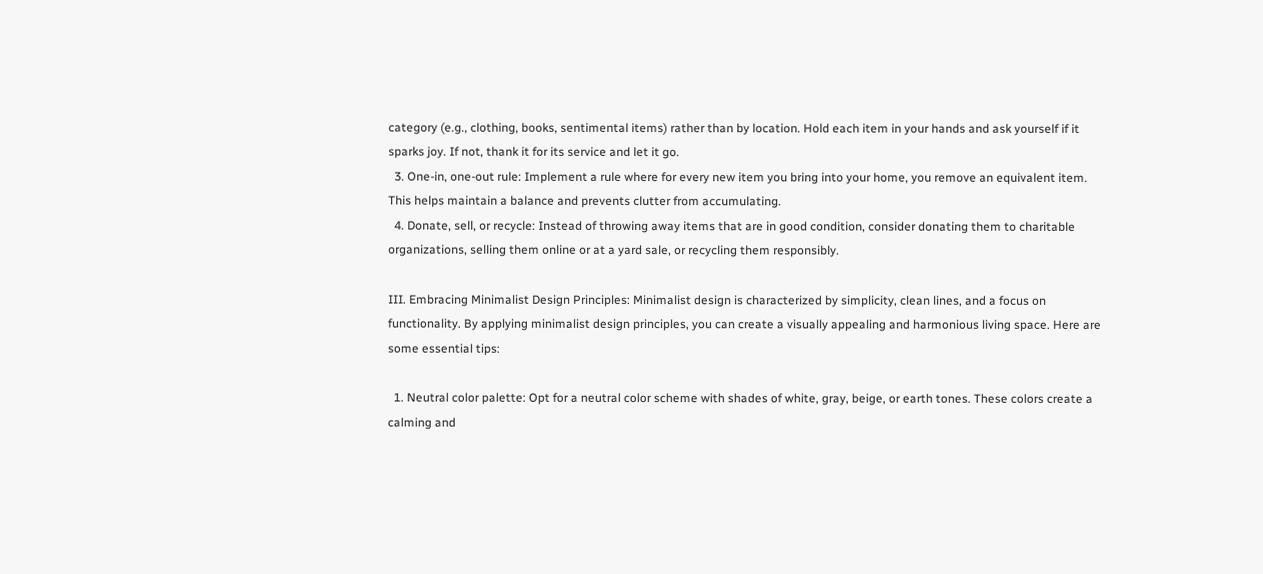category (e.g., clothing, books, sentimental items) rather than by location. Hold each item in your hands and ask yourself if it sparks joy. If not, thank it for its service and let it go.
  3. One-in, one-out rule: Implement a rule where for every new item you bring into your home, you remove an equivalent item. This helps maintain a balance and prevents clutter from accumulating.
  4. Donate, sell, or recycle: Instead of throwing away items that are in good condition, consider donating them to charitable organizations, selling them online or at a yard sale, or recycling them responsibly.

III. Embracing Minimalist Design Principles: Minimalist design is characterized by simplicity, clean lines, and a focus on functionality. By applying minimalist design principles, you can create a visually appealing and harmonious living space. Here are some essential tips:

  1. Neutral color palette: Opt for a neutral color scheme with shades of white, gray, beige, or earth tones. These colors create a calming and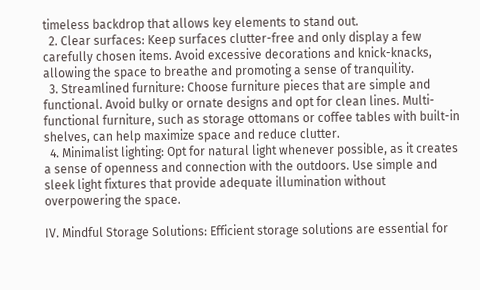timeless backdrop that allows key elements to stand out.
  2. Clear surfaces: Keep surfaces clutter-free and only display a few carefully chosen items. Avoid excessive decorations and knick-knacks, allowing the space to breathe and promoting a sense of tranquility.
  3. Streamlined furniture: Choose furniture pieces that are simple and functional. Avoid bulky or ornate designs and opt for clean lines. Multi-functional furniture, such as storage ottomans or coffee tables with built-in shelves, can help maximize space and reduce clutter.
  4. Minimalist lighting: Opt for natural light whenever possible, as it creates a sense of openness and connection with the outdoors. Use simple and sleek light fixtures that provide adequate illumination without overpowering the space.

IV. Mindful Storage Solutions: Efficient storage solutions are essential for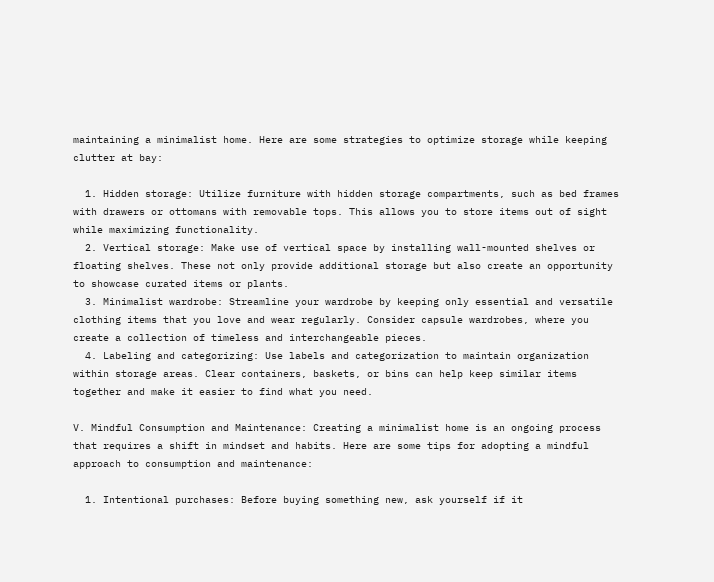maintaining a minimalist home. Here are some strategies to optimize storage while keeping clutter at bay:

  1. Hidden storage: Utilize furniture with hidden storage compartments, such as bed frames with drawers or ottomans with removable tops. This allows you to store items out of sight while maximizing functionality.
  2. Vertical storage: Make use of vertical space by installing wall-mounted shelves or floating shelves. These not only provide additional storage but also create an opportunity to showcase curated items or plants.
  3. Minimalist wardrobe: Streamline your wardrobe by keeping only essential and versatile clothing items that you love and wear regularly. Consider capsule wardrobes, where you create a collection of timeless and interchangeable pieces.
  4. Labeling and categorizing: Use labels and categorization to maintain organization within storage areas. Clear containers, baskets, or bins can help keep similar items together and make it easier to find what you need.

V. Mindful Consumption and Maintenance: Creating a minimalist home is an ongoing process that requires a shift in mindset and habits. Here are some tips for adopting a mindful approach to consumption and maintenance:

  1. Intentional purchases: Before buying something new, ask yourself if it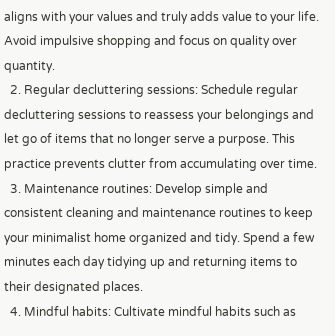aligns with your values and truly adds value to your life. Avoid impulsive shopping and focus on quality over quantity.
  2. Regular decluttering sessions: Schedule regular decluttering sessions to reassess your belongings and let go of items that no longer serve a purpose. This practice prevents clutter from accumulating over time.
  3. Maintenance routines: Develop simple and consistent cleaning and maintenance routines to keep your minimalist home organized and tidy. Spend a few minutes each day tidying up and returning items to their designated places.
  4. Mindful habits: Cultivate mindful habits such as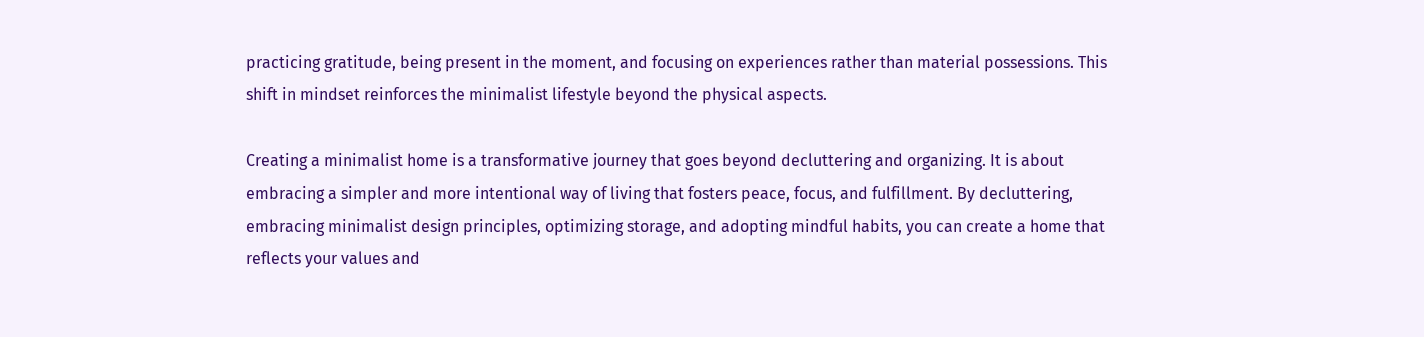practicing gratitude, being present in the moment, and focusing on experiences rather than material possessions. This shift in mindset reinforces the minimalist lifestyle beyond the physical aspects.

Creating a minimalist home is a transformative journey that goes beyond decluttering and organizing. It is about embracing a simpler and more intentional way of living that fosters peace, focus, and fulfillment. By decluttering, embracing minimalist design principles, optimizing storage, and adopting mindful habits, you can create a home that reflects your values and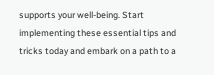supports your well-being. Start implementing these essential tips and tricks today and embark on a path to a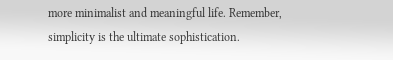more minimalist and meaningful life. Remember, simplicity is the ultimate sophistication.